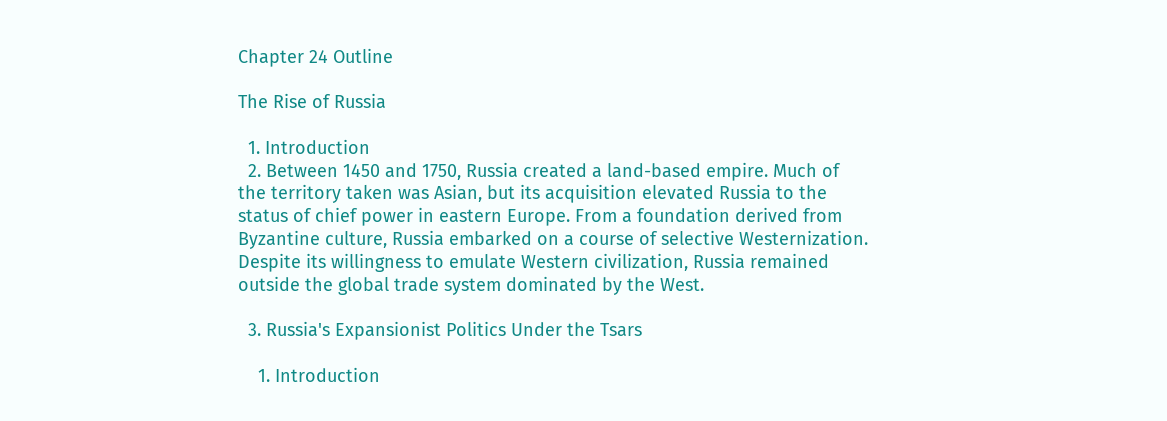Chapter 24 Outline

The Rise of Russia

  1. Introduction
  2. Between 1450 and 1750, Russia created a land-based empire. Much of the territory taken was Asian, but its acquisition elevated Russia to the status of chief power in eastern Europe. From a foundation derived from Byzantine culture, Russia embarked on a course of selective Westernization. Despite its willingness to emulate Western civilization, Russia remained outside the global trade system dominated by the West.

  3. Russia's Expansionist Politics Under the Tsars

    1. Introduction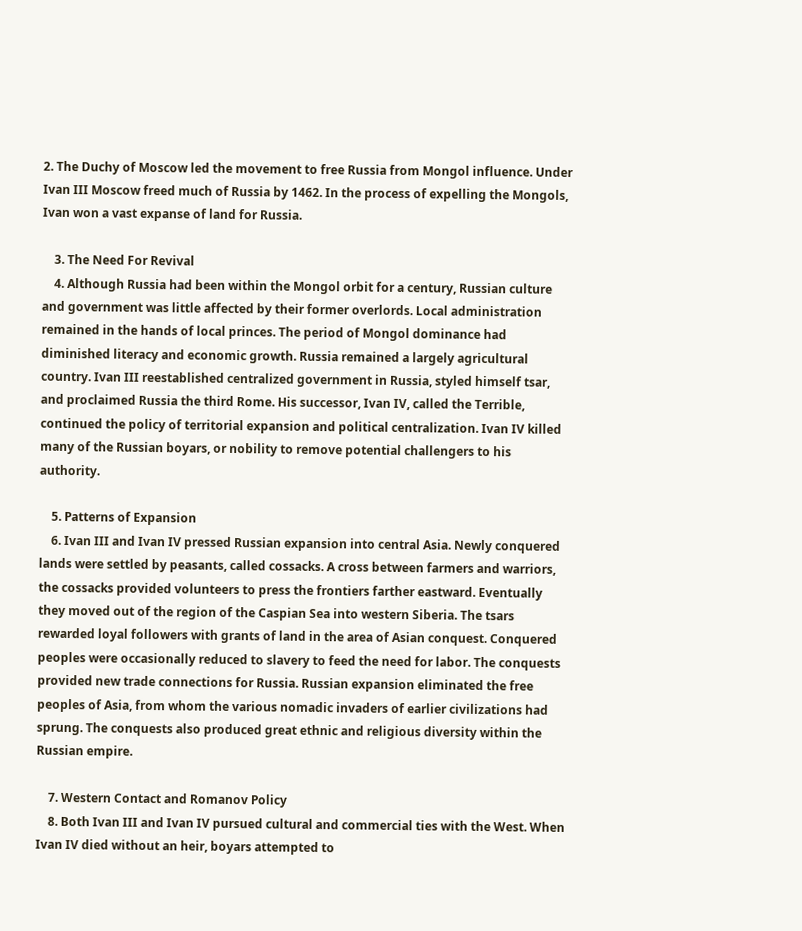2. The Duchy of Moscow led the movement to free Russia from Mongol influence. Under Ivan III Moscow freed much of Russia by 1462. In the process of expelling the Mongols, Ivan won a vast expanse of land for Russia.

    3. The Need For Revival
    4. Although Russia had been within the Mongol orbit for a century, Russian culture and government was little affected by their former overlords. Local administration remained in the hands of local princes. The period of Mongol dominance had diminished literacy and economic growth. Russia remained a largely agricultural country. Ivan III reestablished centralized government in Russia, styled himself tsar, and proclaimed Russia the third Rome. His successor, Ivan IV, called the Terrible, continued the policy of territorial expansion and political centralization. Ivan IV killed many of the Russian boyars, or nobility to remove potential challengers to his authority.

    5. Patterns of Expansion
    6. Ivan III and Ivan IV pressed Russian expansion into central Asia. Newly conquered lands were settled by peasants, called cossacks. A cross between farmers and warriors, the cossacks provided volunteers to press the frontiers farther eastward. Eventually they moved out of the region of the Caspian Sea into western Siberia. The tsars rewarded loyal followers with grants of land in the area of Asian conquest. Conquered peoples were occasionally reduced to slavery to feed the need for labor. The conquests provided new trade connections for Russia. Russian expansion eliminated the free peoples of Asia, from whom the various nomadic invaders of earlier civilizations had sprung. The conquests also produced great ethnic and religious diversity within the Russian empire.

    7. Western Contact and Romanov Policy
    8. Both Ivan III and Ivan IV pursued cultural and commercial ties with the West. When Ivan IV died without an heir, boyars attempted to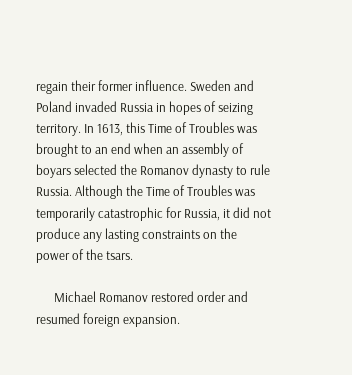regain their former influence. Sweden and Poland invaded Russia in hopes of seizing territory. In 1613, this Time of Troubles was brought to an end when an assembly of boyars selected the Romanov dynasty to rule Russia. Although the Time of Troubles was temporarily catastrophic for Russia, it did not produce any lasting constraints on the power of the tsars.

      Michael Romanov restored order and resumed foreign expansion.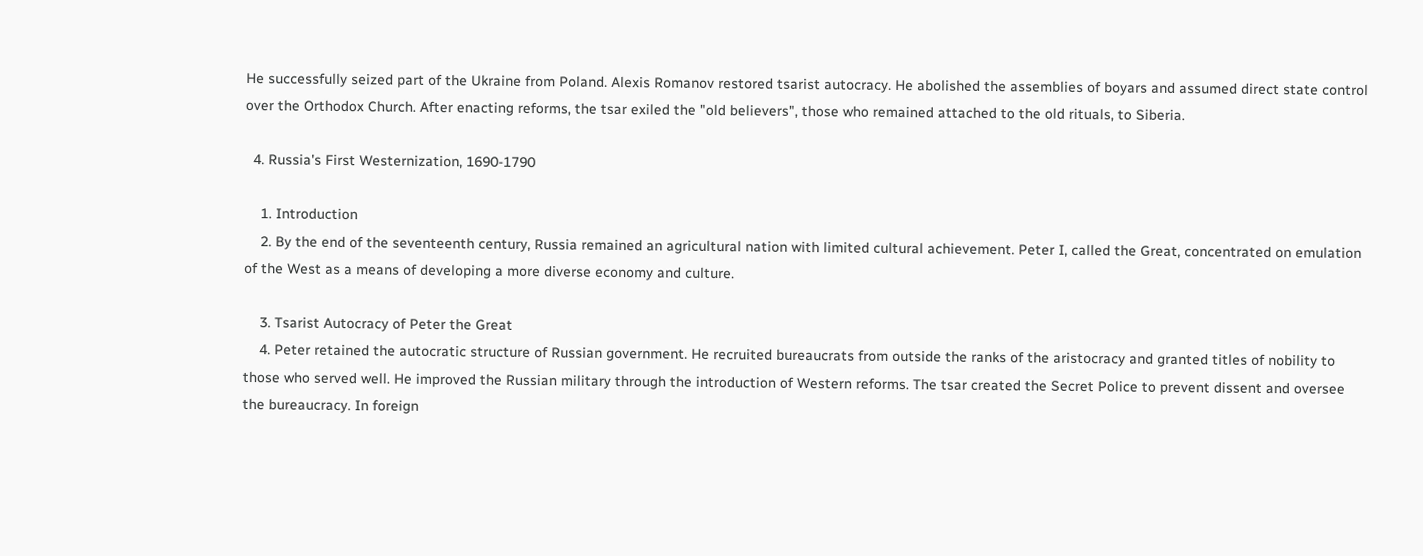He successfully seized part of the Ukraine from Poland. Alexis Romanov restored tsarist autocracy. He abolished the assemblies of boyars and assumed direct state control over the Orthodox Church. After enacting reforms, the tsar exiled the "old believers", those who remained attached to the old rituals, to Siberia.

  4. Russia's First Westernization, 1690-1790

    1. Introduction
    2. By the end of the seventeenth century, Russia remained an agricultural nation with limited cultural achievement. Peter I, called the Great, concentrated on emulation of the West as a means of developing a more diverse economy and culture.

    3. Tsarist Autocracy of Peter the Great
    4. Peter retained the autocratic structure of Russian government. He recruited bureaucrats from outside the ranks of the aristocracy and granted titles of nobility to those who served well. He improved the Russian military through the introduction of Western reforms. The tsar created the Secret Police to prevent dissent and oversee the bureaucracy. In foreign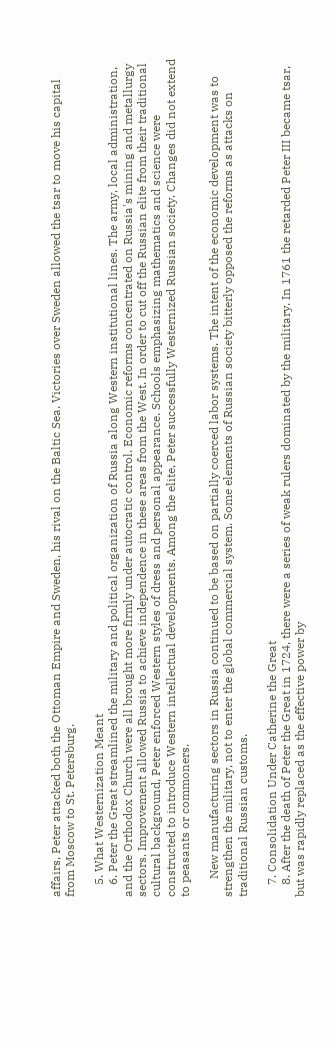affairs, Peter attacked both the Ottoman Empire and Sweden, his rival on the Baltic Sea. Victories over Sweden allowed the tsar to move his capital from Moscow to St. Petersburg.

    5. What Westernization Meant
    6. Peter the Great streamlined the military and political organization of Russia along Western institutional lines. The army, local administration, and the Orthodox Church were all brought more firmly under autocratic control. Economic reforms concentrated on Russia's mining and metallurgy sectors. Improvement allowed Russia to achieve independence in these areas from the West. In order to cut off the Russian elite from their traditional cultural background, Peter enforced Western styles of dress and personal appearance. Schools emphasizing mathematics and science were constructed to introduce Western intellectual developments. Among the elite, Peter successfully Westernized Russian society. Changes did not extend to peasants or commoners.

      New manufacturing sectors in Russia continued to be based on partially coerced labor systems. The intent of the economic development was to strengthen the military, not to enter the global commercial system. Some elements of Russian society bitterly opposed the reforms as attacks on traditional Russian customs.

    7. Consolidation Under Catherine the Great
    8. After the death of Peter the Great in 1724, there were a series of weak rulers dominated by the military. In 1761 the retarded Peter III became tsar, but was rapidly replaced as the effective power by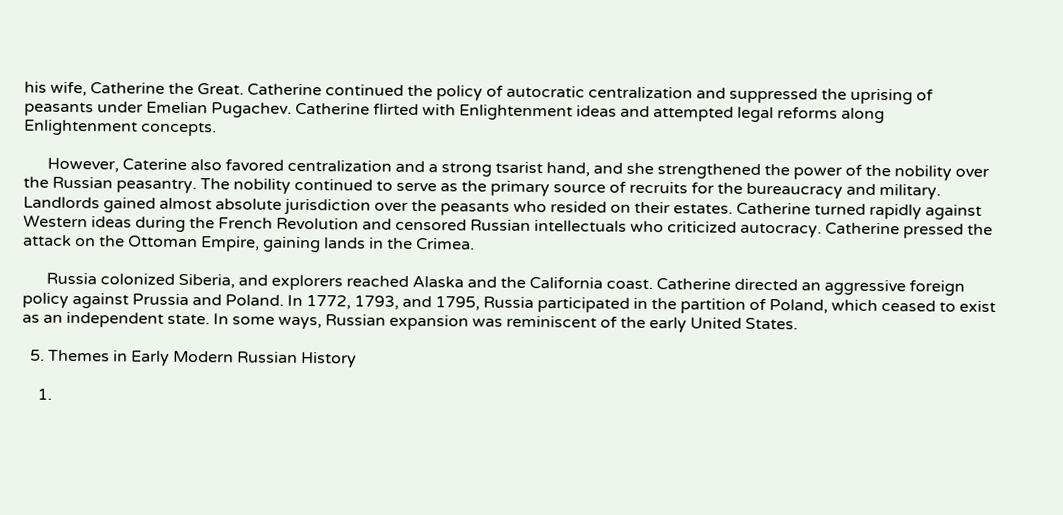his wife, Catherine the Great. Catherine continued the policy of autocratic centralization and suppressed the uprising of peasants under Emelian Pugachev. Catherine flirted with Enlightenment ideas and attempted legal reforms along Enlightenment concepts.

      However, Caterine also favored centralization and a strong tsarist hand, and she strengthened the power of the nobility over the Russian peasantry. The nobility continued to serve as the primary source of recruits for the bureaucracy and military. Landlords gained almost absolute jurisdiction over the peasants who resided on their estates. Catherine turned rapidly against Western ideas during the French Revolution and censored Russian intellectuals who criticized autocracy. Catherine pressed the attack on the Ottoman Empire, gaining lands in the Crimea.

      Russia colonized Siberia, and explorers reached Alaska and the California coast. Catherine directed an aggressive foreign policy against Prussia and Poland. In 1772, 1793, and 1795, Russia participated in the partition of Poland, which ceased to exist as an independent state. In some ways, Russian expansion was reminiscent of the early United States.

  5. Themes in Early Modern Russian History

    1.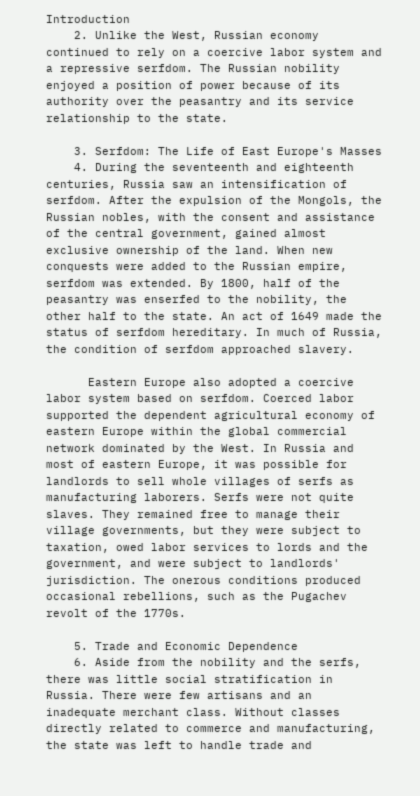Introduction
    2. Unlike the West, Russian economy continued to rely on a coercive labor system and a repressive serfdom. The Russian nobility enjoyed a position of power because of its authority over the peasantry and its service relationship to the state.

    3. Serfdom: The Life of East Europe's Masses
    4. During the seventeenth and eighteenth centuries, Russia saw an intensification of serfdom. After the expulsion of the Mongols, the Russian nobles, with the consent and assistance of the central government, gained almost exclusive ownership of the land. When new conquests were added to the Russian empire, serfdom was extended. By 1800, half of the peasantry was enserfed to the nobility, the other half to the state. An act of 1649 made the status of serfdom hereditary. In much of Russia, the condition of serfdom approached slavery.

      Eastern Europe also adopted a coercive labor system based on serfdom. Coerced labor supported the dependent agricultural economy of eastern Europe within the global commercial network dominated by the West. In Russia and most of eastern Europe, it was possible for landlords to sell whole villages of serfs as manufacturing laborers. Serfs were not quite slaves. They remained free to manage their village governments, but they were subject to taxation, owed labor services to lords and the government, and were subject to landlords' jurisdiction. The onerous conditions produced occasional rebellions, such as the Pugachev revolt of the 1770s.

    5. Trade and Economic Dependence
    6. Aside from the nobility and the serfs, there was little social stratification in Russia. There were few artisans and an inadequate merchant class. Without classes directly related to commerce and manufacturing, the state was left to handle trade and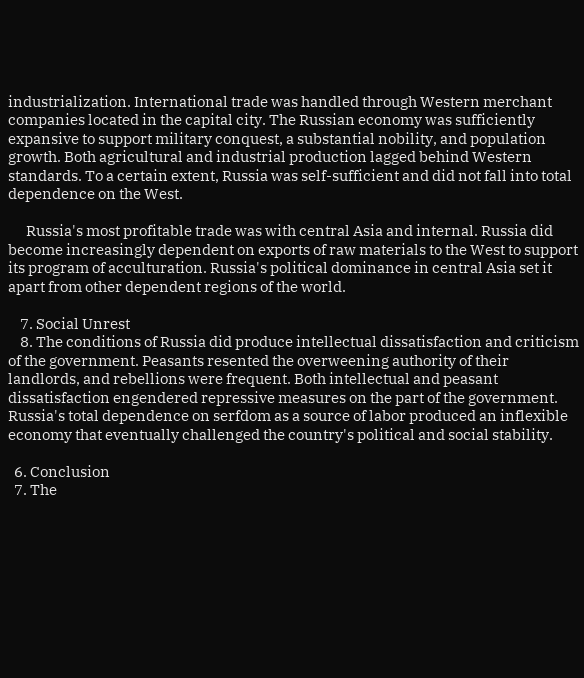industrialization. International trade was handled through Western merchant companies located in the capital city. The Russian economy was sufficiently expansive to support military conquest, a substantial nobility, and population growth. Both agricultural and industrial production lagged behind Western standards. To a certain extent, Russia was self-sufficient and did not fall into total dependence on the West.

      Russia's most profitable trade was with central Asia and internal. Russia did become increasingly dependent on exports of raw materials to the West to support its program of acculturation. Russia's political dominance in central Asia set it apart from other dependent regions of the world.

    7. Social Unrest
    8. The conditions of Russia did produce intellectual dissatisfaction and criticism of the government. Peasants resented the overweening authority of their landlords, and rebellions were frequent. Both intellectual and peasant dissatisfaction engendered repressive measures on the part of the government. Russia's total dependence on serfdom as a source of labor produced an inflexible economy that eventually challenged the country's political and social stability.

  6. Conclusion
  7. The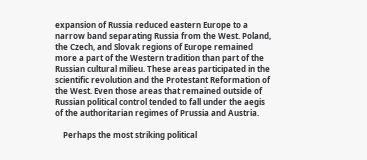expansion of Russia reduced eastern Europe to a narrow band separating Russia from the West. Poland, the Czech, and Slovak regions of Europe remained more a part of the Western tradition than part of the Russian cultural milieu. These areas participated in the scientific revolution and the Protestant Reformation of the West. Even those areas that remained outside of Russian political control tended to fall under the aegis of the authoritarian regimes of Prussia and Austria.

    Perhaps the most striking political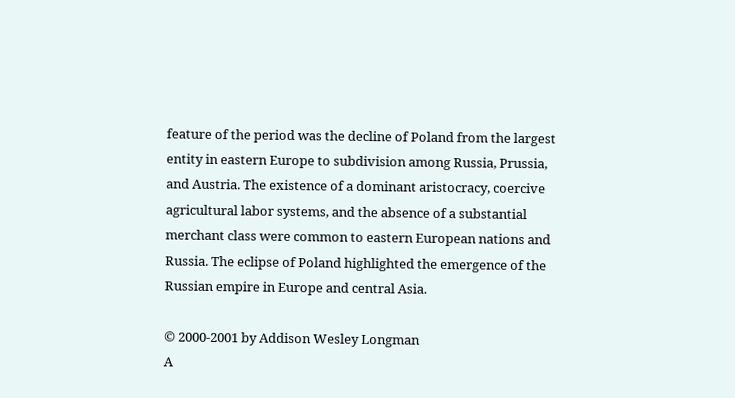feature of the period was the decline of Poland from the largest entity in eastern Europe to subdivision among Russia, Prussia, and Austria. The existence of a dominant aristocracy, coercive agricultural labor systems, and the absence of a substantial merchant class were common to eastern European nations and Russia. The eclipse of Poland highlighted the emergence of the Russian empire in Europe and central Asia.

© 2000-2001 by Addison Wesley Longman
A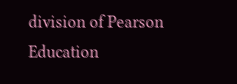division of Pearson Education